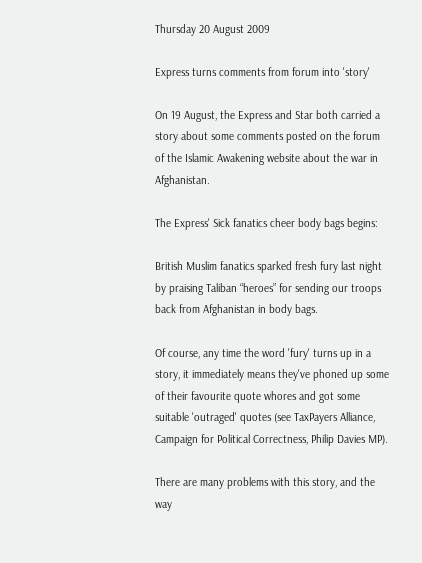Thursday 20 August 2009

Express turns comments from forum into 'story'

On 19 August, the Express and Star both carried a story about some comments posted on the forum of the Islamic Awakening website about the war in Afghanistan.

The Express' Sick fanatics cheer body bags begins:

British Muslim fanatics sparked fresh fury last night by praising Taliban “heroes” for sending our troops back from Afghanistan in body bags.

Of course, any time the word 'fury' turns up in a story, it immediately means they've phoned up some of their favourite quote whores and got some suitable 'outraged' quotes (see TaxPayers Alliance, Campaign for Political Correctness, Philip Davies MP).

There are many problems with this story, and the way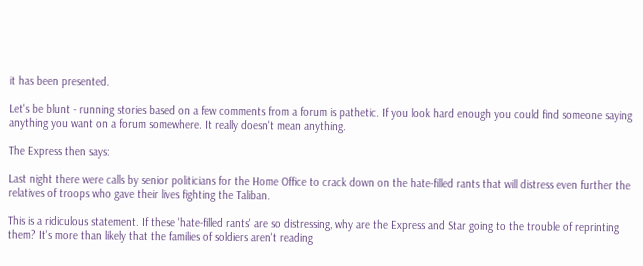it has been presented.

Let's be blunt - running stories based on a few comments from a forum is pathetic. If you look hard enough you could find someone saying anything you want on a forum somewhere. It really doesn't mean anything.

The Express then says:

Last night there were calls by senior politicians for the Home Office to crack down on the hate-filled rants that will distress even further the relatives of troops who gave their lives fighting the Taliban.

This is a ridiculous statement. If these 'hate-filled rants' are so distressing, why are the Express and Star going to the trouble of reprinting them? It's more than likely that the families of soldiers aren't reading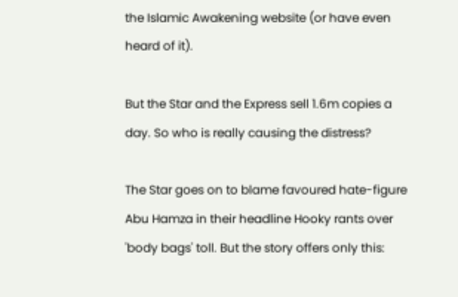the Islamic Awakening website (or have even heard of it).

But the Star and the Express sell 1.6m copies a day. So who is really causing the distress?

The Star goes on to blame favoured hate-figure Abu Hamza in their headline Hooky rants over 'body bags' toll. But the story offers only this: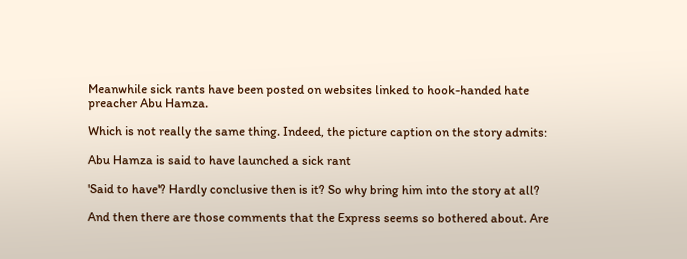Meanwhile sick rants have been posted on websites linked to hook-handed hate preacher Abu Hamza.

Which is not really the same thing. Indeed, the picture caption on the story admits:

Abu Hamza is said to have launched a sick rant

'Said to have'? Hardly conclusive then is it? So why bring him into the story at all?

And then there are those comments that the Express seems so bothered about. Are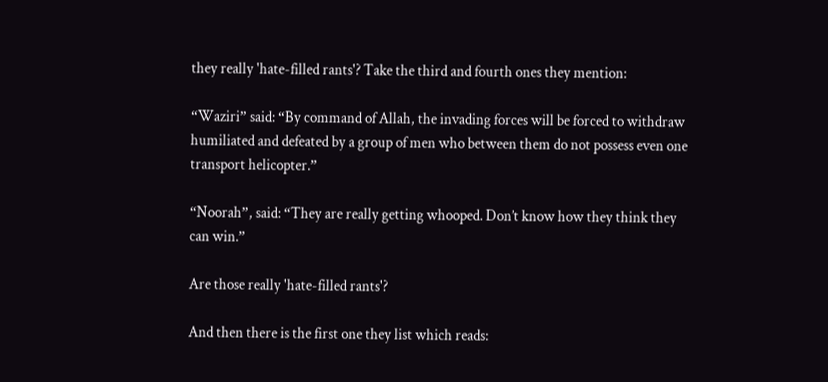they really 'hate-filled rants'? Take the third and fourth ones they mention:

“Waziri” said: “By command of Allah, the invading forces will be forced to withdraw humiliated and defeated by a group of men who between them do not possess even one transport helicopter.”

“Noorah”, said: “They are really getting whooped. Don’t know how they think they can win.”

Are those really 'hate-filled rants'?

And then there is the first one they list which reads: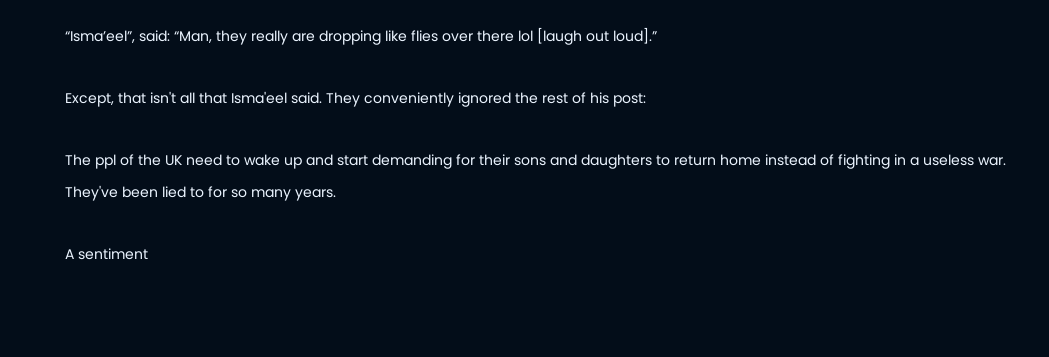“Isma’eel”, said: “Man, they really are dropping like flies over there lol [laugh out loud].”

Except, that isn't all that Isma'eel said. They conveniently ignored the rest of his post:

The ppl of the UK need to wake up and start demanding for their sons and daughters to return home instead of fighting in a useless war. They've been lied to for so many years.

A sentiment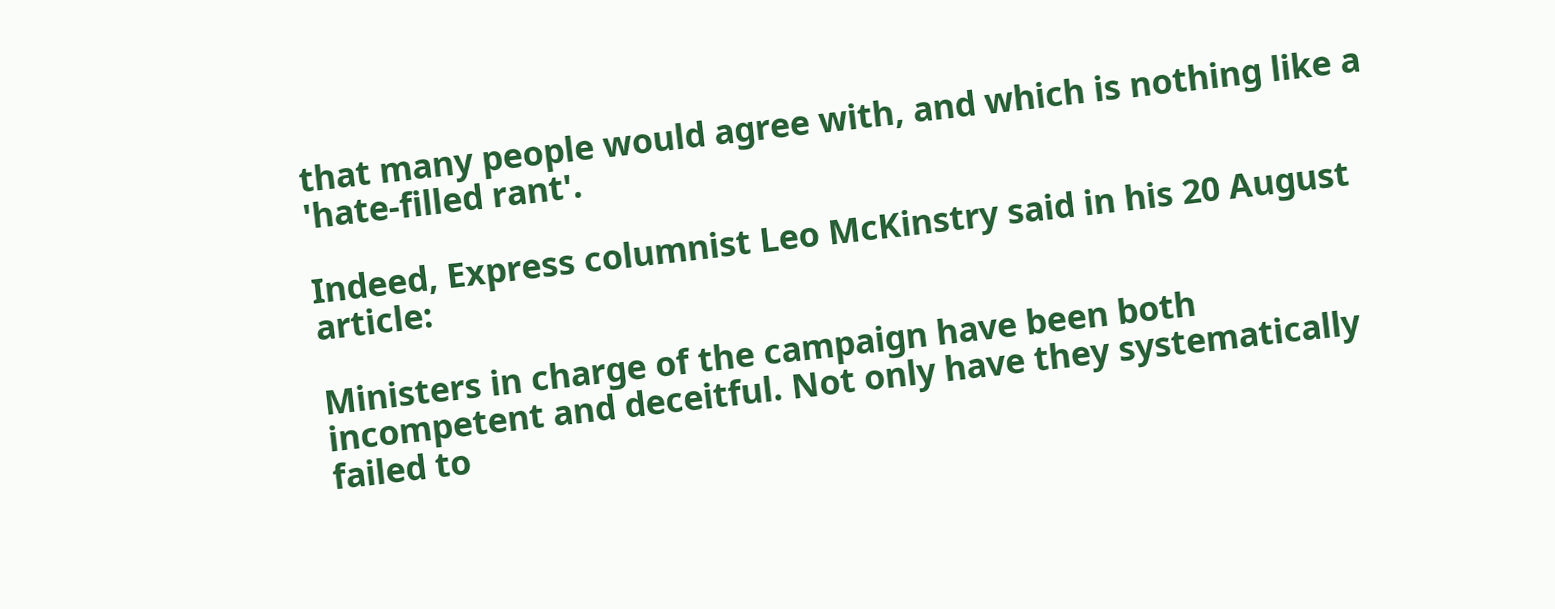that many people would agree with, and which is nothing like a 'hate-filled rant'.

Indeed, Express columnist Leo McKinstry said in his 20 August article:

Ministers in charge of the campaign have been both incompetent and deceitful. Not only have they systematically failed to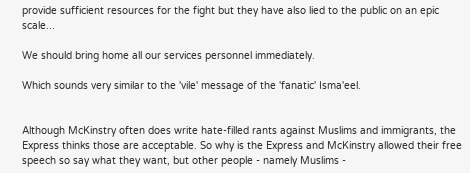provide sufficient resources for the fight but they have also lied to the public on an epic scale...

We should bring home all our services personnel immediately.

Which sounds very similar to the 'vile' message of the 'fanatic' Isma'eel.


Although McKinstry often does write hate-filled rants against Muslims and immigrants, the Express thinks those are acceptable. So why is the Express and McKinstry allowed their free speech so say what they want, but other people - namely Muslims -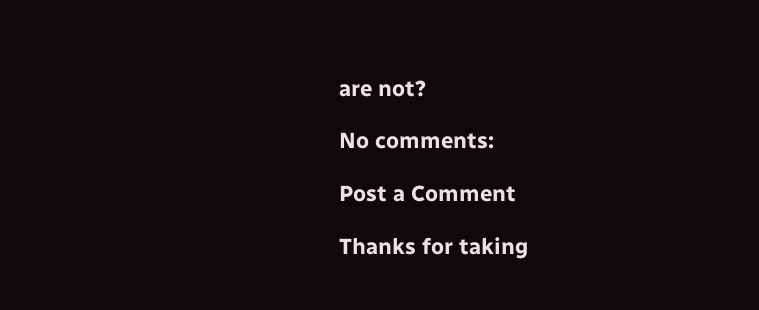are not?

No comments:

Post a Comment

Thanks for taking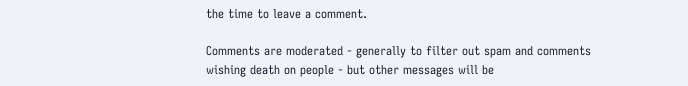the time to leave a comment.

Comments are moderated - generally to filter out spam and comments wishing death on people - but other messages will be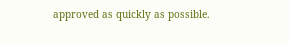approved as quickly as possible.